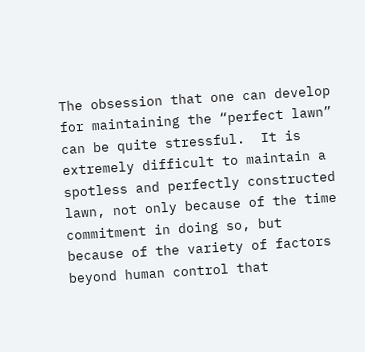The obsession that one can develop for maintaining the “perfect lawn” can be quite stressful.  It is extremely difficult to maintain a spotless and perfectly constructed lawn, not only because of the time commitment in doing so, but because of the variety of factors beyond human control that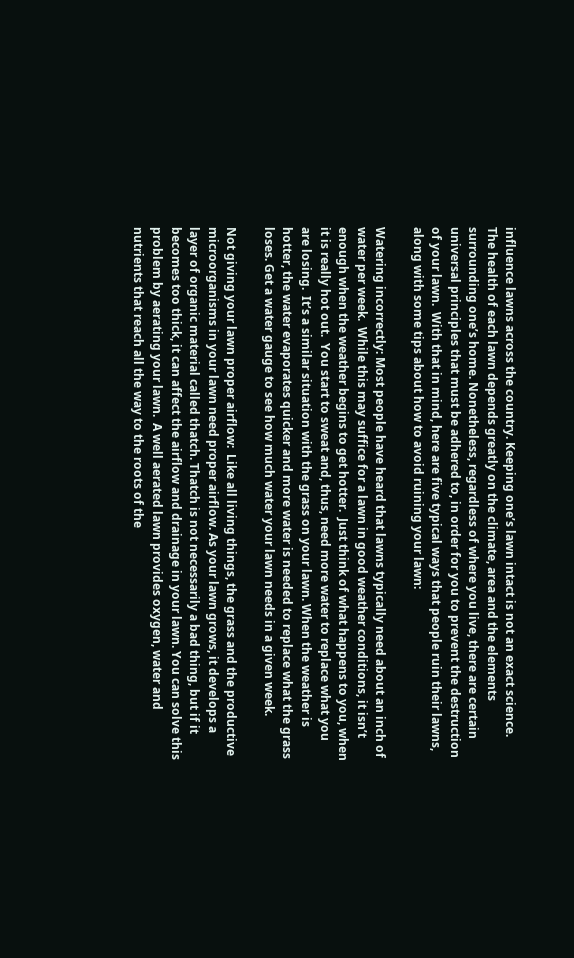influence lawns across the country. Keeping one’s lawn intact is not an exact science.  The health of each lawn depends greatly on the climate, area and the elements surrounding one’s home. Nonetheless, regardless of where you live, there are certain universal principles that must be adhered to, in order for you to prevent the destruction of your lawn.  With that in mind, here are five typical ways that people ruin their lawns, along with some tips about how to avoid ruining your lawn:

Watering incorrectly: Most people have heard that lawns typically need about an inch of water per week.  While this may suffice for a lawn in good weather conditions, it isn’t enough when the weather begins to get hotter.  Just think of what happens to you, when it is really hot out.  You start to sweat and, thus, need more water to replace what you are losing.  It’s a similar situation with the grass on your lawn. When the weather is hotter, the water evaporates quicker and more water is needed to replace what the grass loses. Get a water gauge to see how much water your lawn needs in a given week.

Not giving your lawn proper airflow:  Like all living things, the grass and the productive microorganisms in your lawn need proper airflow. As your lawn grows, it develops a layer of organic material called thatch. Thatch is not necessarily a bad thing, but if it becomes too thick, it can affect the airflow and drainage in your lawn. You can solve this problem by aerating your lawn.  A well aerated lawn provides oxygen, water and nutrients that reach all the way to the roots of the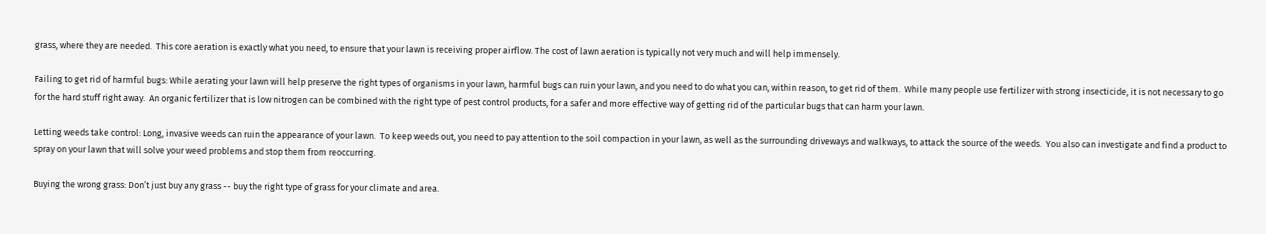grass, where they are needed.  This core aeration is exactly what you need, to ensure that your lawn is receiving proper airflow. The cost of lawn aeration is typically not very much and will help immensely.

Failing to get rid of harmful bugs: While aerating your lawn will help preserve the right types of organisms in your lawn, harmful bugs can ruin your lawn, and you need to do what you can, within reason, to get rid of them.  While many people use fertilizer with strong insecticide, it is not necessary to go for the hard stuff right away.  An organic fertilizer that is low nitrogen can be combined with the right type of pest control products, for a safer and more effective way of getting rid of the particular bugs that can harm your lawn.

Letting weeds take control: Long, invasive weeds can ruin the appearance of your lawn.  To keep weeds out, you need to pay attention to the soil compaction in your lawn, as well as the surrounding driveways and walkways, to attack the source of the weeds.  You also can investigate and find a product to spray on your lawn that will solve your weed problems and stop them from reoccurring.

Buying the wrong grass: Don’t just buy any grass -- buy the right type of grass for your climate and area.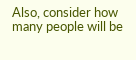Also, consider how many people will be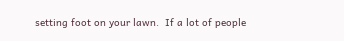setting foot on your lawn.  If a lot of people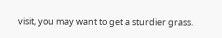visit, you may want to get a sturdier grass.